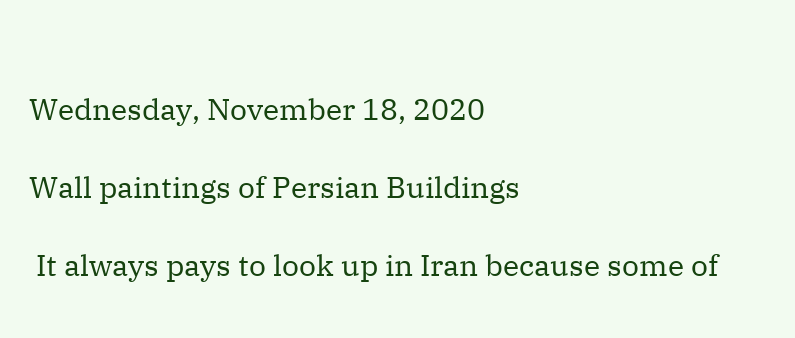Wednesday, November 18, 2020

Wall paintings of Persian Buildings

 It always pays to look up in Iran because some of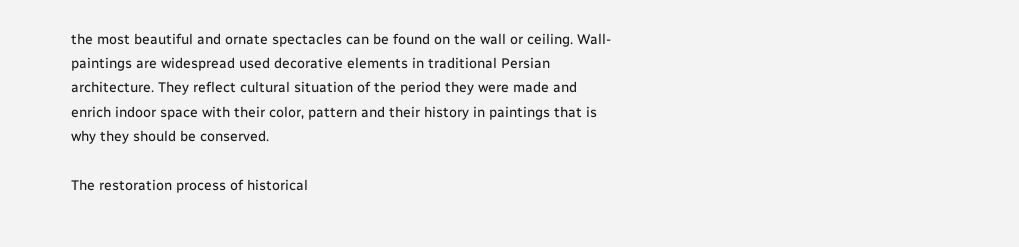the most beautiful and ornate spectacles can be found on the wall or ceiling. Wall- paintings are widespread used decorative elements in traditional Persian architecture. They reflect cultural situation of the period they were made and enrich indoor space with their color, pattern and their history in paintings that is why they should be conserved.

The restoration process of historical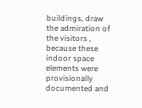buildings, draw the admiration of the visitors , because these indoor space elements were provisionally documented and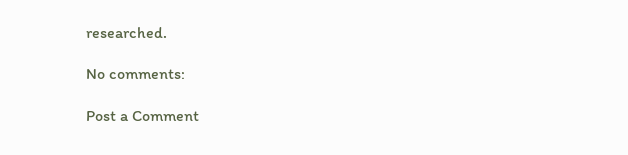researched.

No comments:

Post a Comment